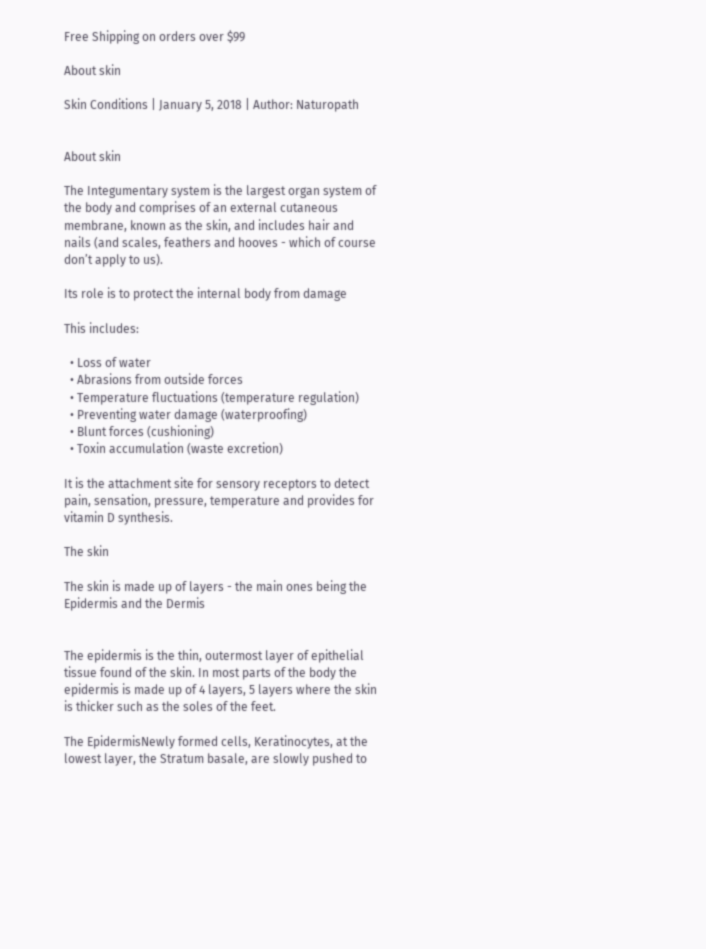Free Shipping on orders over $99

About skin

Skin Conditions | January 5, 2018 | Author: Naturopath


About skin

The Integumentary system is the largest organ system of the body and comprises of an external cutaneous membrane, known as the skin, and includes hair and nails (and scales, feathers and hooves - which of course don’t apply to us).

Its role is to protect the internal body from damage

This includes:

  • Loss of water
  • Abrasions from outside forces
  • Temperature fluctuations (temperature regulation)
  • Preventing water damage (waterproofing)
  • Blunt forces (cushioning)
  • Toxin accumulation (waste excretion)

It is the attachment site for sensory receptors to detect pain, sensation, pressure, temperature and provides for vitamin D synthesis.

The skin

The skin is made up of layers - the main ones being the Epidermis and the Dermis


The epidermis is the thin, outermost layer of epithelial tissue found of the skin. In most parts of the body the epidermis is made up of 4 layers, 5 layers where the skin is thicker such as the soles of the feet.

The EpidermisNewly formed cells, Keratinocytes, at the lowest layer, the Stratum basale, are slowly pushed to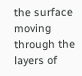the surface moving through the layers of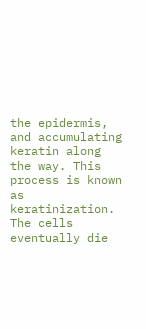the epidermis, and accumulating keratin along the way. This process is known as keratinization. The cells eventually die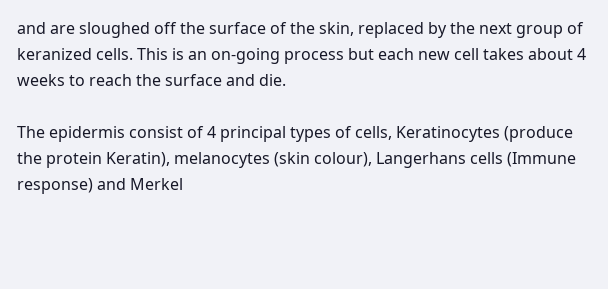and are sloughed off the surface of the skin, replaced by the next group of keranized cells. This is an on-going process but each new cell takes about 4 weeks to reach the surface and die.

The epidermis consist of 4 principal types of cells, Keratinocytes (produce the protein Keratin), melanocytes (skin colour), Langerhans cells (Immune response) and Merkel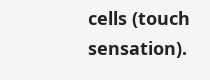cells (touch sensation).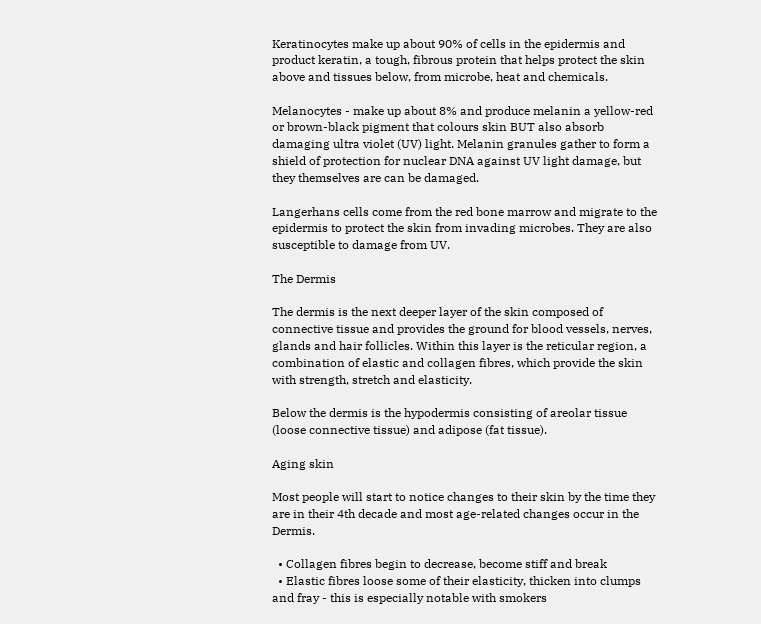Keratinocytes make up about 90% of cells in the epidermis and product keratin, a tough, fibrous protein that helps protect the skin above and tissues below, from microbe, heat and chemicals.

Melanocytes - make up about 8% and produce melanin a yellow-red or brown-black pigment that colours skin BUT also absorb damaging ultra violet (UV) light. Melanin granules gather to form a shield of protection for nuclear DNA against UV light damage, but they themselves are can be damaged.

Langerhans cells come from the red bone marrow and migrate to the epidermis to protect the skin from invading microbes. They are also susceptible to damage from UV.

The Dermis

The dermis is the next deeper layer of the skin composed of connective tissue and provides the ground for blood vessels, nerves, glands and hair follicles. Within this layer is the reticular region, a combination of elastic and collagen fibres, which provide the skin with strength, stretch and elasticity.

Below the dermis is the hypodermis consisting of areolar tissue (loose connective tissue) and adipose (fat tissue).

Aging skin

Most people will start to notice changes to their skin by the time they are in their 4th decade and most age-related changes occur in the Dermis.

  • Collagen fibres begin to decrease, become stiff and break
  • Elastic fibres loose some of their elasticity, thicken into clumps and fray - this is especially notable with smokers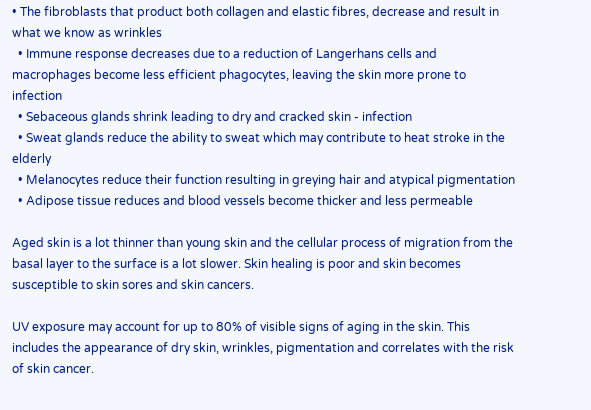• The fibroblasts that product both collagen and elastic fibres, decrease and result in what we know as wrinkles
  • Immune response decreases due to a reduction of Langerhans cells and macrophages become less efficient phagocytes, leaving the skin more prone to infection
  • Sebaceous glands shrink leading to dry and cracked skin - infection
  • Sweat glands reduce the ability to sweat which may contribute to heat stroke in the elderly
  • Melanocytes reduce their function resulting in greying hair and atypical pigmentation
  • Adipose tissue reduces and blood vessels become thicker and less permeable

Aged skin is a lot thinner than young skin and the cellular process of migration from the basal layer to the surface is a lot slower. Skin healing is poor and skin becomes susceptible to skin sores and skin cancers.

UV exposure may account for up to 80% of visible signs of aging in the skin. This includes the appearance of dry skin, wrinkles, pigmentation and correlates with the risk of skin cancer.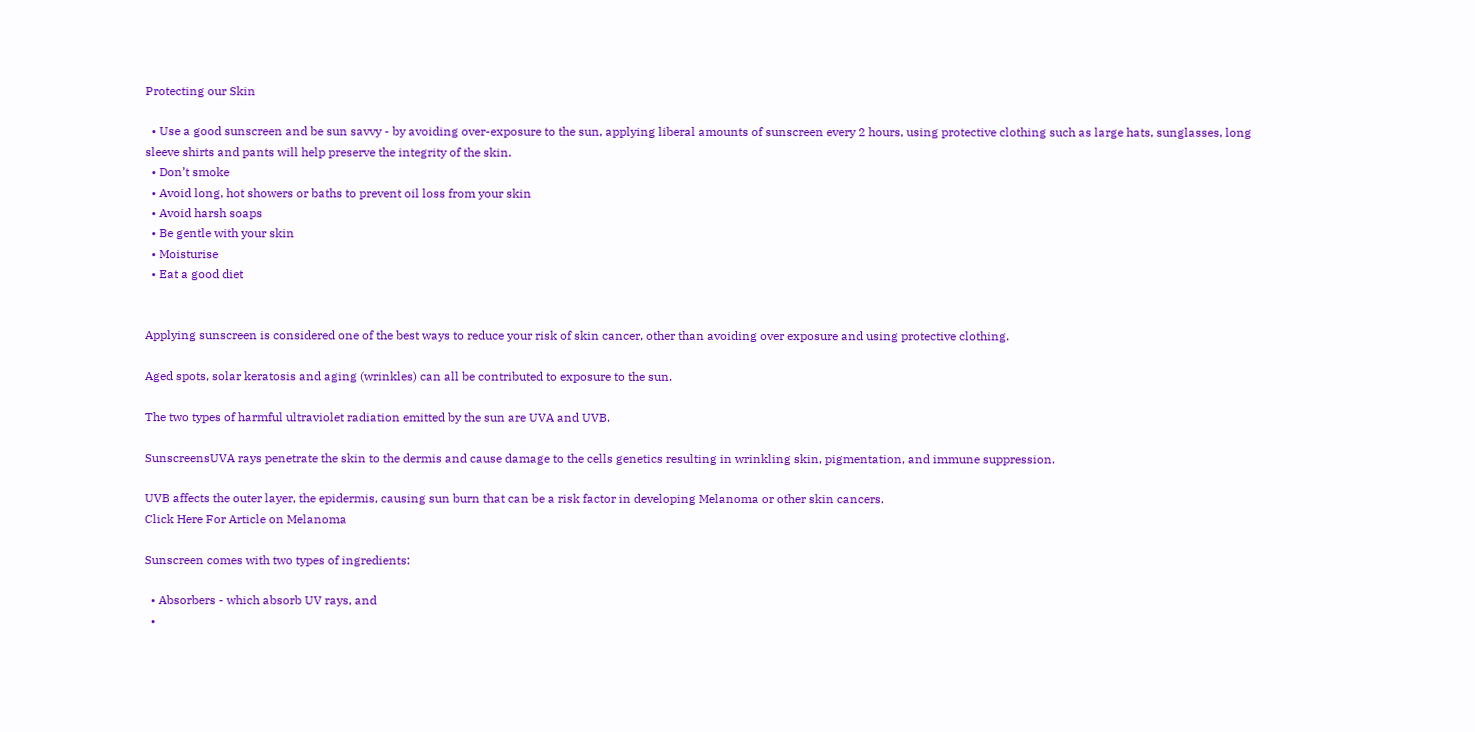Protecting our Skin

  • Use a good sunscreen and be sun savvy - by avoiding over-exposure to the sun, applying liberal amounts of sunscreen every 2 hours, using protective clothing such as large hats, sunglasses, long sleeve shirts and pants will help preserve the integrity of the skin.
  • Don’t smoke
  • Avoid long, hot showers or baths to prevent oil loss from your skin
  • Avoid harsh soaps
  • Be gentle with your skin
  • Moisturise
  • Eat a good diet


Applying sunscreen is considered one of the best ways to reduce your risk of skin cancer, other than avoiding over exposure and using protective clothing.

Aged spots, solar keratosis and aging (wrinkles) can all be contributed to exposure to the sun.

The two types of harmful ultraviolet radiation emitted by the sun are UVA and UVB.

SunscreensUVA rays penetrate the skin to the dermis and cause damage to the cells genetics resulting in wrinkling skin, pigmentation, and immune suppression.

UVB affects the outer layer, the epidermis, causing sun burn that can be a risk factor in developing Melanoma or other skin cancers.
Click Here For Article on Melanoma

Sunscreen comes with two types of ingredients:

  • Absorbers - which absorb UV rays, and
  •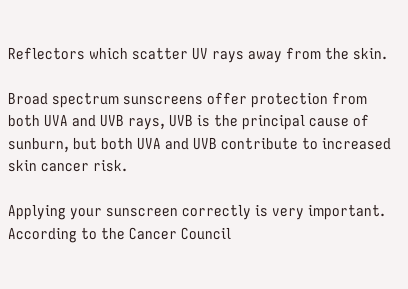Reflectors which scatter UV rays away from the skin.

Broad spectrum sunscreens offer protection from both UVA and UVB rays, UVB is the principal cause of sunburn, but both UVA and UVB contribute to increased skin cancer risk.

Applying your sunscreen correctly is very important. According to the Cancer Council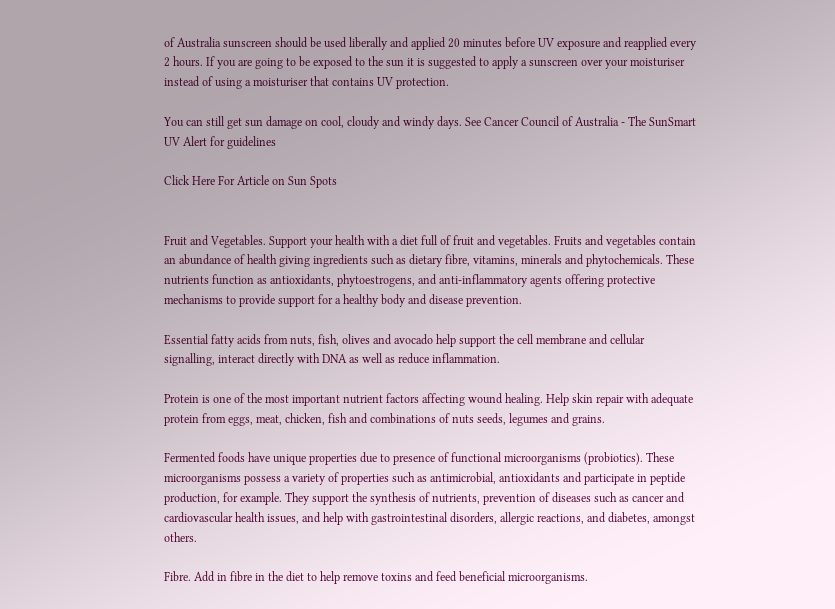of Australia sunscreen should be used liberally and applied 20 minutes before UV exposure and reapplied every 2 hours. If you are going to be exposed to the sun it is suggested to apply a sunscreen over your moisturiser instead of using a moisturiser that contains UV protection.

You can still get sun damage on cool, cloudy and windy days. See Cancer Council of Australia - The SunSmart UV Alert for guidelines

Click Here For Article on Sun Spots


Fruit and Vegetables. Support your health with a diet full of fruit and vegetables. Fruits and vegetables contain an abundance of health giving ingredients such as dietary fibre, vitamins, minerals and phytochemicals. These nutrients function as antioxidants, phytoestrogens, and anti-inflammatory agents offering protective mechanisms to provide support for a healthy body and disease prevention.

Essential fatty acids from nuts, fish, olives and avocado help support the cell membrane and cellular signalling, interact directly with DNA as well as reduce inflammation.

Protein is one of the most important nutrient factors affecting wound healing. Help skin repair with adequate protein from eggs, meat, chicken, fish and combinations of nuts seeds, legumes and grains.

Fermented foods have unique properties due to presence of functional microorganisms (probiotics). These microorganisms possess a variety of properties such as antimicrobial, antioxidants and participate in peptide production, for example. They support the synthesis of nutrients, prevention of diseases such as cancer and cardiovascular health issues, and help with gastrointestinal disorders, allergic reactions, and diabetes, amongst others.

Fibre. Add in fibre in the diet to help remove toxins and feed beneficial microorganisms.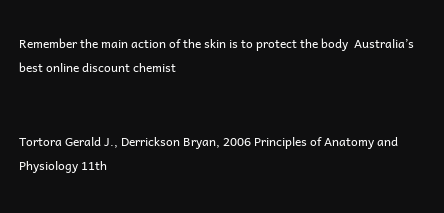Remember the main action of the skin is to protect the body  Australia’s best online discount chemist


Tortora Gerald J., Derrickson Bryan, 2006 Principles of Anatomy and Physiology 11th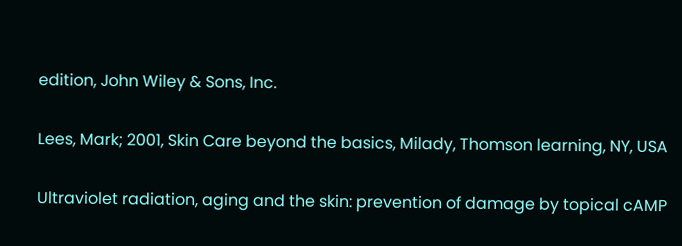edition, John Wiley & Sons, Inc.

Lees, Mark; 2001, Skin Care beyond the basics, Milady, Thomson learning, NY, USA

Ultraviolet radiation, aging and the skin: prevention of damage by topical cAMP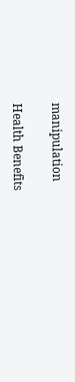manipulation

Health Benefits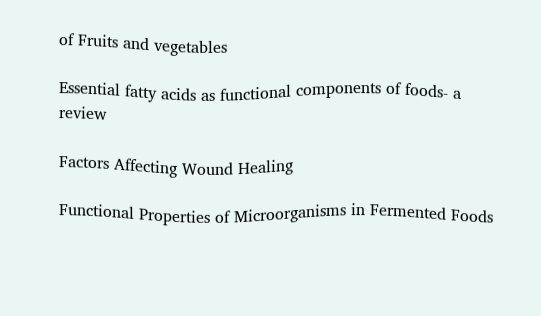of Fruits and vegetables

Essential fatty acids as functional components of foods- a review

Factors Affecting Wound Healing

Functional Properties of Microorganisms in Fermented Foods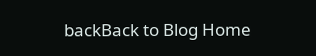backBack to Blog Home